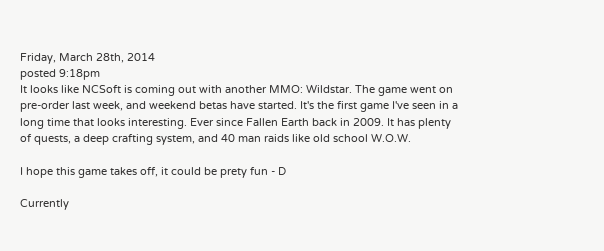Friday, March 28th, 2014
posted 9:18pm
It looks like NCSoft is coming out with another MMO: Wildstar. The game went on pre-order last week, and weekend betas have started. It's the first game I've seen in a long time that looks interesting. Ever since Fallen Earth back in 2009. It has plenty of quests, a deep crafting system, and 40 man raids like old school W.O.W.

I hope this game takes off, it could be prety fun - D

Currently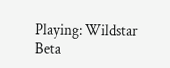Playing: Wildstar Beta